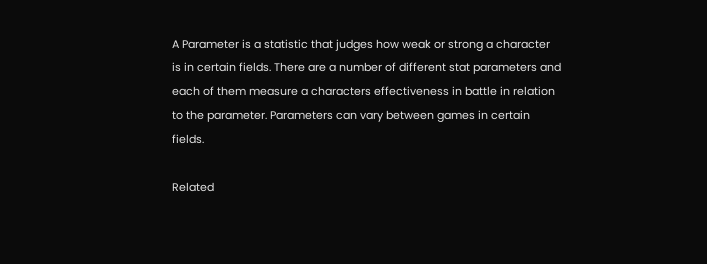A Parameter is a statistic that judges how weak or strong a character is in certain fields. There are a number of different stat parameters and each of them measure a characters effectiveness in battle in relation to the parameter. Parameters can vary between games in certain fields.

Related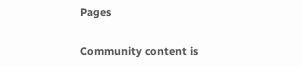Pages

Community content is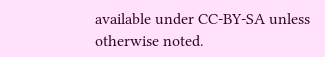available under CC-BY-SA unless otherwise noted.